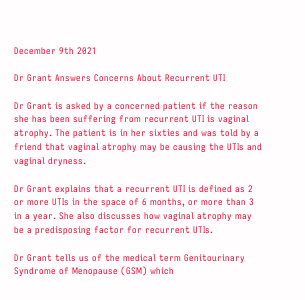December 9th 2021

Dr Grant Answers Concerns About Recurrent UTI

Dr Grant is asked by a concerned patient if the reason she has been suffering from recurrent UTI is vaginal atrophy. The patient is in her sixties and was told by a friend that vaginal atrophy may be causing the UTIs and vaginal dryness.

Dr Grant explains that a recurrent UTI is defined as 2 or more UTIs in the space of 6 months, or more than 3 in a year. She also discusses how vaginal atrophy may be a predisposing factor for recurrent UTIs.

Dr Grant tells us of the medical term Genitourinary Syndrome of Menopause (GSM) which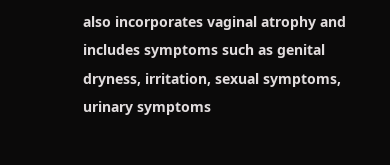also incorporates vaginal atrophy and includes symptoms such as genital dryness, irritation, sexual symptoms, urinary symptoms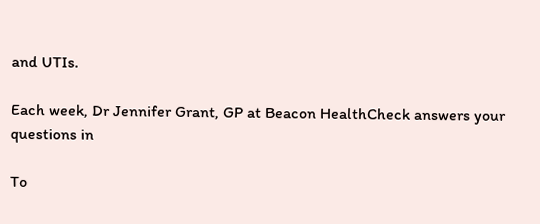and UTIs.

Each week, Dr Jennifer Grant, GP at Beacon HealthCheck answers your questions in

To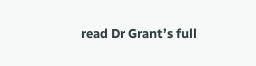read Dr Grant’s full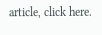article, click here.